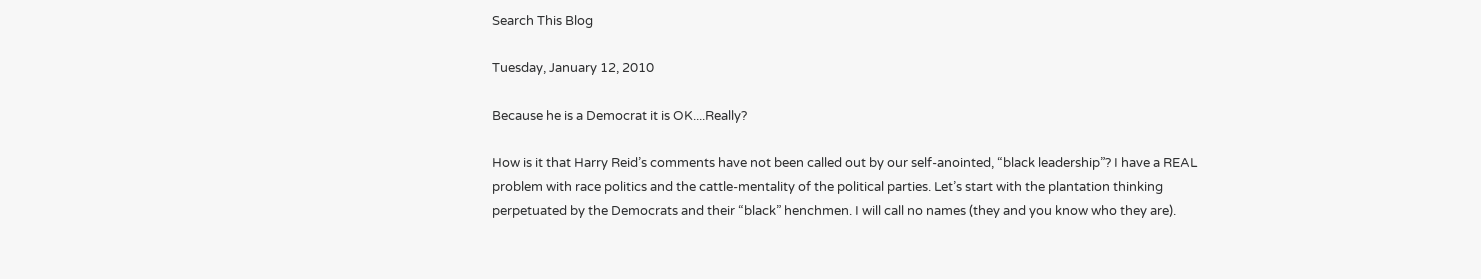Search This Blog

Tuesday, January 12, 2010

Because he is a Democrat it is OK....Really?

How is it that Harry Reid’s comments have not been called out by our self-anointed, “black leadership”? I have a REAL problem with race politics and the cattle-mentality of the political parties. Let’s start with the plantation thinking perpetuated by the Democrats and their “black” henchmen. I will call no names (they and you know who they are).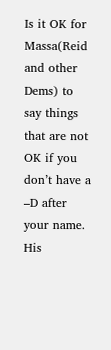Is it OK for Massa(Reid and other Dems) to say things that are not OK if you don’t have a –D after your name. His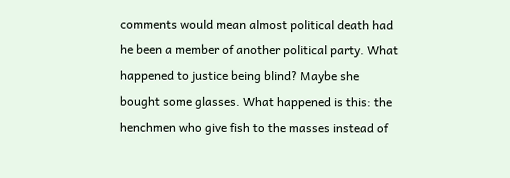comments would mean almost political death had he been a member of another political party. What happened to justice being blind? Maybe she bought some glasses. What happened is this: the henchmen who give fish to the masses instead of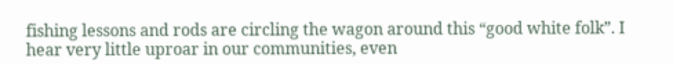fishing lessons and rods are circling the wagon around this “good white folk”. I hear very little uproar in our communities, even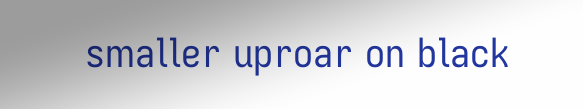smaller uproar on black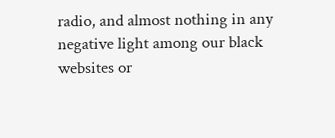radio, and almost nothing in any negative light among our black websites or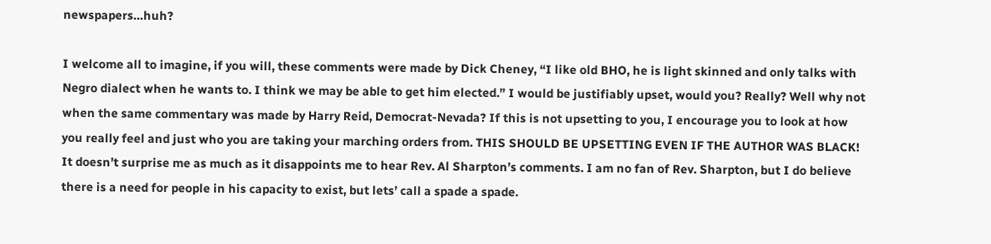newspapers…huh?

I welcome all to imagine, if you will, these comments were made by Dick Cheney, “I like old BHO, he is light skinned and only talks with Negro dialect when he wants to. I think we may be able to get him elected.” I would be justifiably upset, would you? Really? Well why not when the same commentary was made by Harry Reid, Democrat-Nevada? If this is not upsetting to you, I encourage you to look at how you really feel and just who you are taking your marching orders from. THIS SHOULD BE UPSETTING EVEN IF THE AUTHOR WAS BLACK! It doesn’t surprise me as much as it disappoints me to hear Rev. Al Sharpton’s comments. I am no fan of Rev. Sharpton, but I do believe there is a need for people in his capacity to exist, but lets’ call a spade a spade.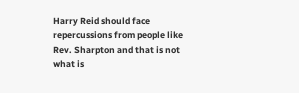Harry Reid should face repercussions from people like Rev. Sharpton and that is not what is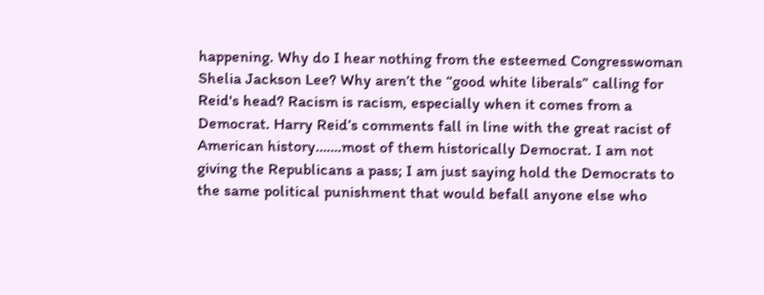happening. Why do I hear nothing from the esteemed Congresswoman Shelia Jackson Lee? Why aren’t the “good white liberals” calling for Reid's head? Racism is racism, especially when it comes from a Democrat. Harry Reid’s comments fall in line with the great racist of American history…….most of them historically Democrat. I am not giving the Republicans a pass; I am just saying hold the Democrats to the same political punishment that would befall anyone else who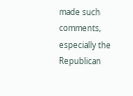made such comments, especially the Republican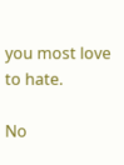you most love to hate.

No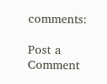comments:

Post a Comment